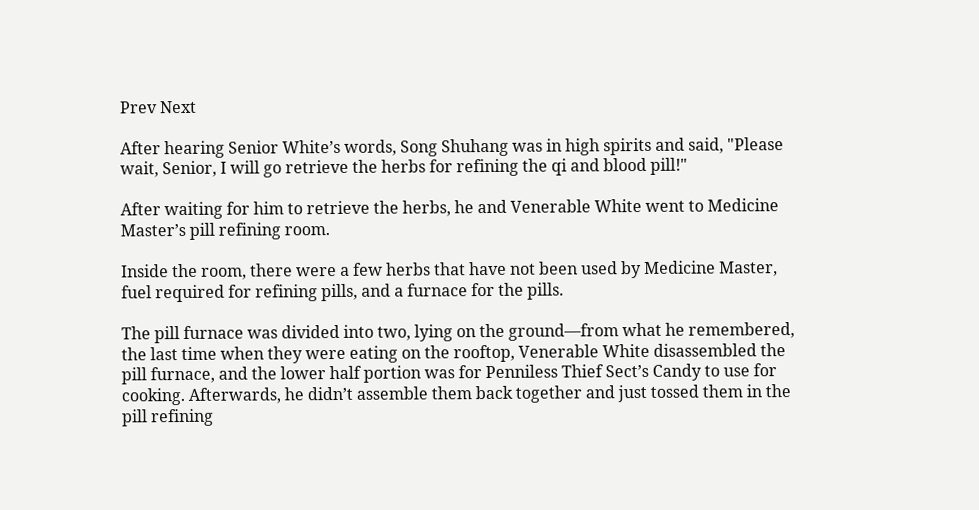Prev Next

After hearing Senior White’s words, Song Shuhang was in high spirits and said, "Please wait, Senior, I will go retrieve the herbs for refining the qi and blood pill!"

After waiting for him to retrieve the herbs, he and Venerable White went to Medicine Master’s pill refining room.

Inside the room, there were a few herbs that have not been used by Medicine Master, fuel required for refining pills, and a furnace for the pills.

The pill furnace was divided into two, lying on the ground—from what he remembered, the last time when they were eating on the rooftop, Venerable White disassembled the pill furnace, and the lower half portion was for Penniless Thief Sect’s Candy to use for cooking. Afterwards, he didn’t assemble them back together and just tossed them in the pill refining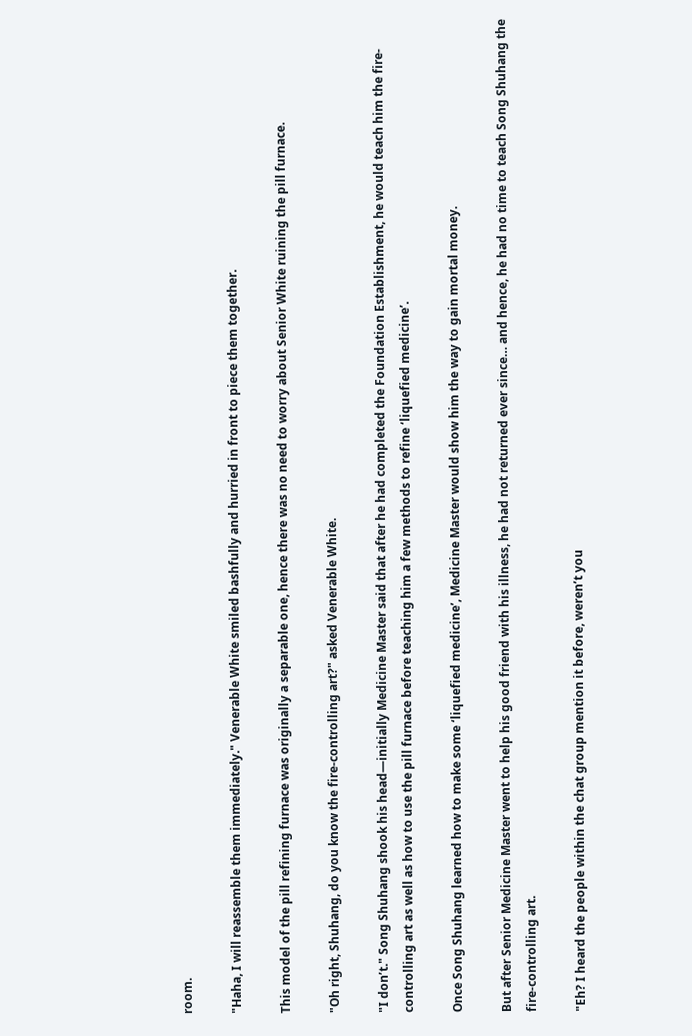room.

"Haha, I will reassemble them immediately." Venerable White smiled bashfully and hurried in front to piece them together.

This model of the pill refining furnace was originally a separable one, hence there was no need to worry about Senior White ruining the pill furnace.

"Oh right, Shuhang, do you know the fire-controlling art?" asked Venerable White.

"I don’t." Song Shuhang shook his head—initially Medicine Master said that after he had completed the Foundation Establishment, he would teach him the fire-controlling art as well as how to use the pill furnace before teaching him a few methods to refine ‘liquefied medicine’.

Once Song Shuhang learned how to make some ‘liquefied medicine’, Medicine Master would show him the way to gain mortal money.

But after Senior Medicine Master went to help his good friend with his illness, he had not returned ever since… and hence, he had no time to teach Song Shuhang the fire-controlling art.

"Eh? I heard the people within the chat group mention it before, weren’t you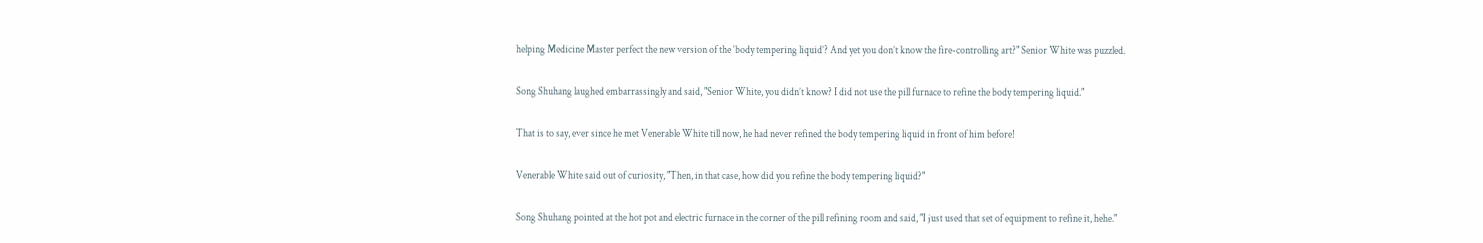helping Medicine Master perfect the new version of the ‘body tempering liquid’? And yet you don’t know the fire-controlling art?" Senior White was puzzled.

Song Shuhang laughed embarrassingly and said, "Senior White, you didn’t know? I did not use the pill furnace to refine the body tempering liquid."

That is to say, ever since he met Venerable White till now, he had never refined the body tempering liquid in front of him before!

Venerable White said out of curiosity, "Then, in that case, how did you refine the body tempering liquid?"

Song Shuhang pointed at the hot pot and electric furnace in the corner of the pill refining room and said, "I just used that set of equipment to refine it, hehe."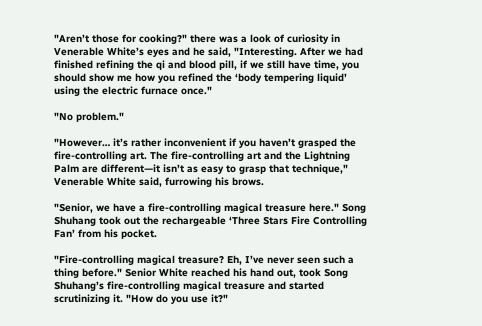"Aren’t those for cooking?" there was a look of curiosity in Venerable White’s eyes and he said, "Interesting. After we had finished refining the qi and blood pill, if we still have time, you should show me how you refined the ‘body tempering liquid’ using the electric furnace once."

"No problem."

"However… it’s rather inconvenient if you haven’t grasped the fire-controlling art. The fire-controlling art and the Lightning Palm are different—it isn’t as easy to grasp that technique," Venerable White said, furrowing his brows.

"Senior, we have a fire-controlling magical treasure here." Song Shuhang took out the rechargeable ‘Three Stars Fire Controlling Fan’ from his pocket.

"Fire-controlling magical treasure? Eh, I’ve never seen such a thing before." Senior White reached his hand out, took Song Shuhang’s fire-controlling magical treasure and started scrutinizing it. "How do you use it?"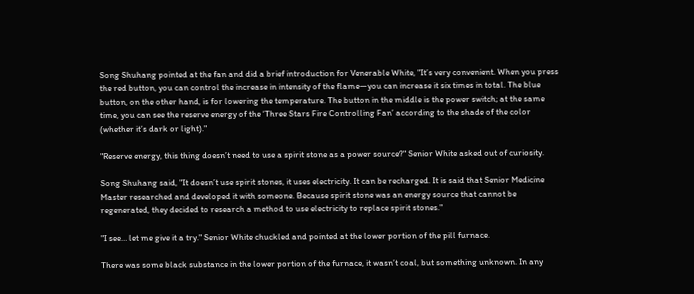Song Shuhang pointed at the fan and did a brief introduction for Venerable White, "It’s very convenient. When you press the red button, you can control the increase in intensity of the flame—you can increase it six times in total. The blue button, on the other hand, is for lowering the temperature. The button in the middle is the power switch; at the same time, you can see the reserve energy of the ‘Three Stars Fire Controlling Fan’ according to the shade of the color (whether it’s dark or light)."

"Reserve energy, this thing doesn’t need to use a spirit stone as a power source?" Senior White asked out of curiosity.

Song Shuhang said, "It doesn’t use spirit stones, it uses electricity. It can be recharged. It is said that Senior Medicine Master researched and developed it with someone. Because spirit stone was an energy source that cannot be regenerated, they decided to research a method to use electricity to replace spirit stones."

"I see… let me give it a try." Senior White chuckled and pointed at the lower portion of the pill furnace.

There was some black substance in the lower portion of the furnace, it wasn’t coal, but something unknown. In any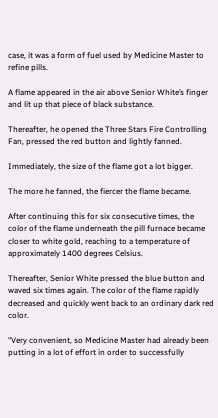case, it was a form of fuel used by Medicine Master to refine pills.

A flame appeared in the air above Senior White’s finger and lit up that piece of black substance.

Thereafter, he opened the Three Stars Fire Controlling Fan, pressed the red button and lightly fanned.

Immediately, the size of the flame got a lot bigger.

The more he fanned, the fiercer the flame became.

After continuing this for six consecutive times, the color of the flame underneath the pill furnace became closer to white gold, reaching to a temperature of approximately 1400 degrees Celsius.

Thereafter, Senior White pressed the blue button and waved six times again. The color of the flame rapidly decreased and quickly went back to an ordinary dark red color.

"Very convenient, so Medicine Master had already been putting in a lot of effort in order to successfully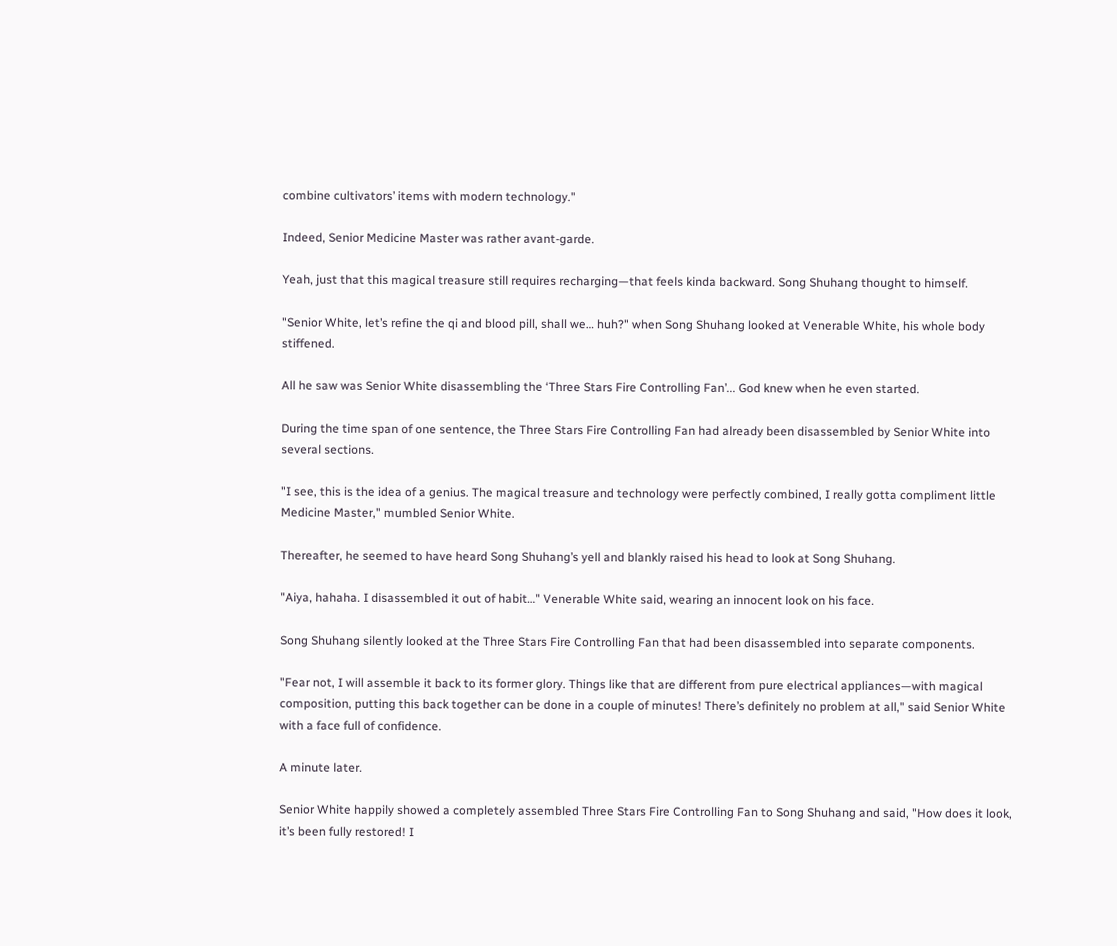combine cultivators’ items with modern technology."

Indeed, Senior Medicine Master was rather avant-garde.

Yeah, just that this magical treasure still requires recharging—that feels kinda backward. Song Shuhang thought to himself.

"Senior White, let’s refine the qi and blood pill, shall we… huh?" when Song Shuhang looked at Venerable White, his whole body stiffened.

All he saw was Senior White disassembling the ‘Three Stars Fire Controlling Fan’... God knew when he even started.

During the time span of one sentence, the Three Stars Fire Controlling Fan had already been disassembled by Senior White into several sections.

"I see, this is the idea of a genius. The magical treasure and technology were perfectly combined, I really gotta compliment little Medicine Master," mumbled Senior White.

Thereafter, he seemed to have heard Song Shuhang’s yell and blankly raised his head to look at Song Shuhang.

"Aiya, hahaha. I disassembled it out of habit…" Venerable White said, wearing an innocent look on his face.

Song Shuhang silently looked at the Three Stars Fire Controlling Fan that had been disassembled into separate components.

"Fear not, I will assemble it back to its former glory. Things like that are different from pure electrical appliances—with magical composition, putting this back together can be done in a couple of minutes! There’s definitely no problem at all," said Senior White with a face full of confidence.

A minute later.

Senior White happily showed a completely assembled Three Stars Fire Controlling Fan to Song Shuhang and said, "How does it look, it’s been fully restored! I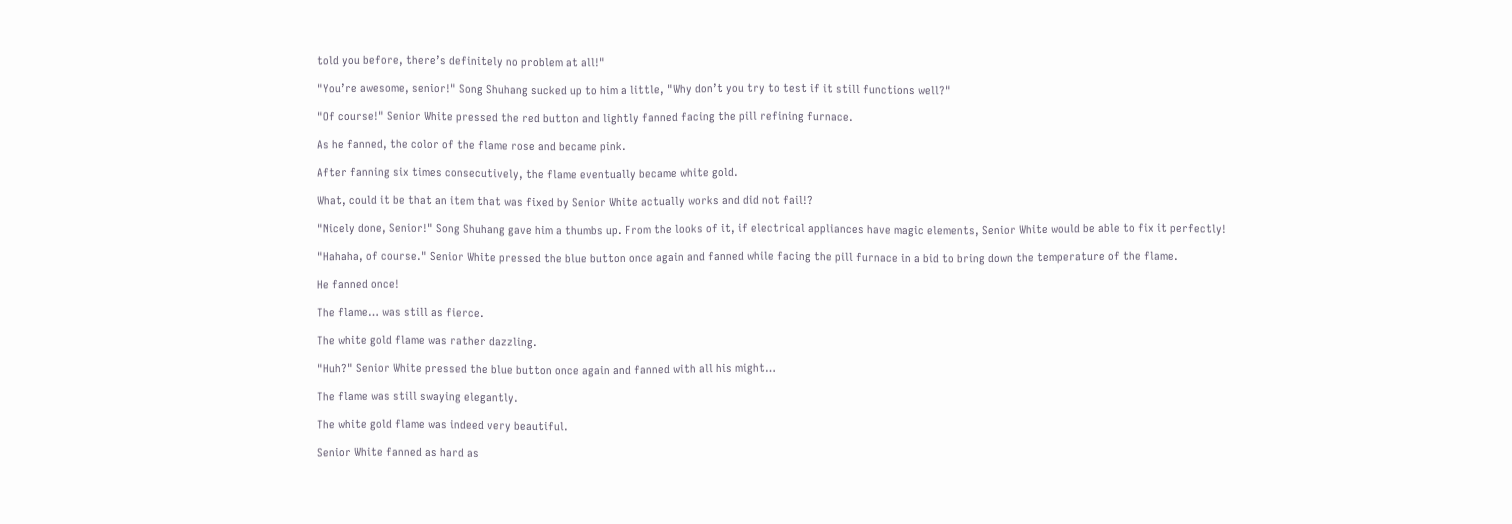told you before, there’s definitely no problem at all!"

"You’re awesome, senior!" Song Shuhang sucked up to him a little, "Why don’t you try to test if it still functions well?"

"Of course!" Senior White pressed the red button and lightly fanned facing the pill refining furnace.

As he fanned, the color of the flame rose and became pink.

After fanning six times consecutively, the flame eventually became white gold.

What, could it be that an item that was fixed by Senior White actually works and did not fail!?

"Nicely done, Senior!" Song Shuhang gave him a thumbs up. From the looks of it, if electrical appliances have magic elements, Senior White would be able to fix it perfectly!

"Hahaha, of course." Senior White pressed the blue button once again and fanned while facing the pill furnace in a bid to bring down the temperature of the flame.

He fanned once!

The flame… was still as fierce.

The white gold flame was rather dazzling.

"Huh?" Senior White pressed the blue button once again and fanned with all his might…

The flame was still swaying elegantly.

The white gold flame was indeed very beautiful.

Senior White fanned as hard as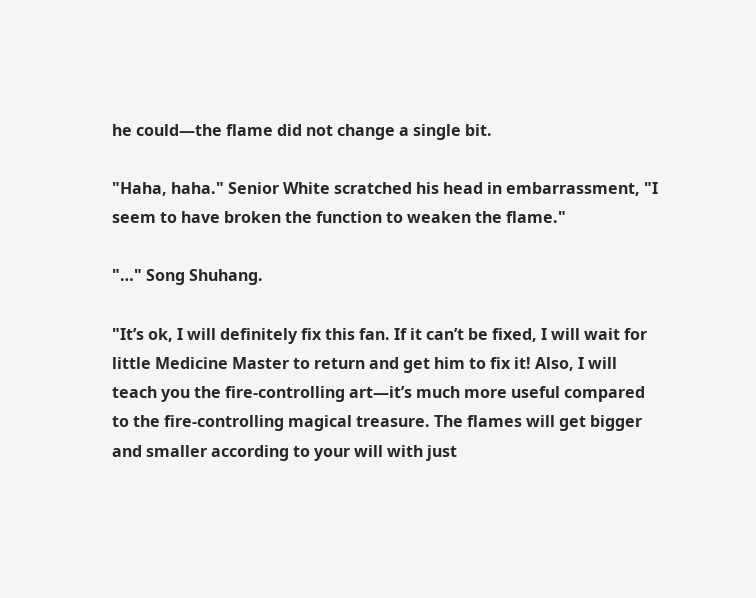he could—the flame did not change a single bit.

"Haha, haha." Senior White scratched his head in embarrassment, "I seem to have broken the function to weaken the flame."

"…" Song Shuhang.

"It’s ok, I will definitely fix this fan. If it can’t be fixed, I will wait for little Medicine Master to return and get him to fix it! Also, I will teach you the fire-controlling art—it’s much more useful compared to the fire-controlling magical treasure. The flames will get bigger and smaller according to your will with just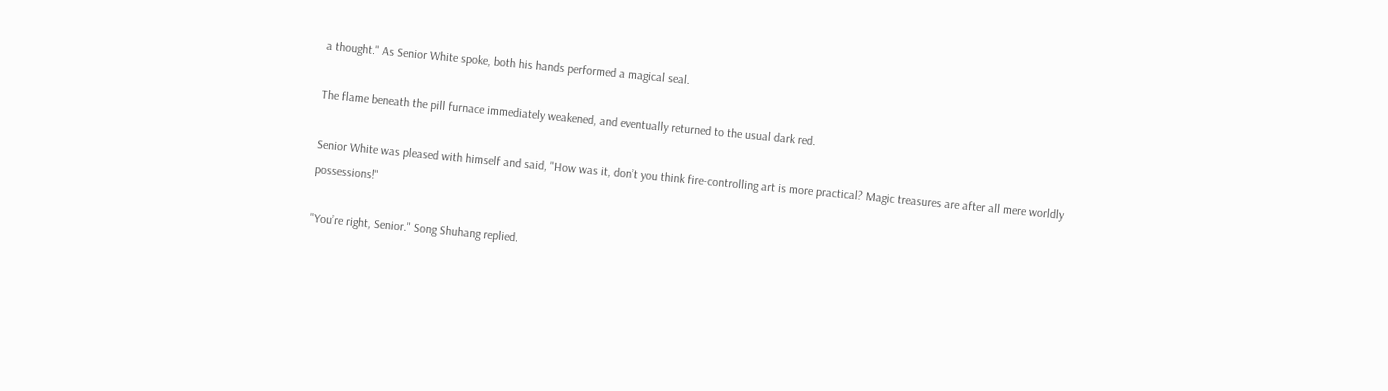a thought." As Senior White spoke, both his hands performed a magical seal.

The flame beneath the pill furnace immediately weakened, and eventually returned to the usual dark red.

Senior White was pleased with himself and said, "How was it, don’t you think fire-controlling art is more practical? Magic treasures are after all mere worldly possessions!"

"You’re right, Senior." Song Shuhang replied.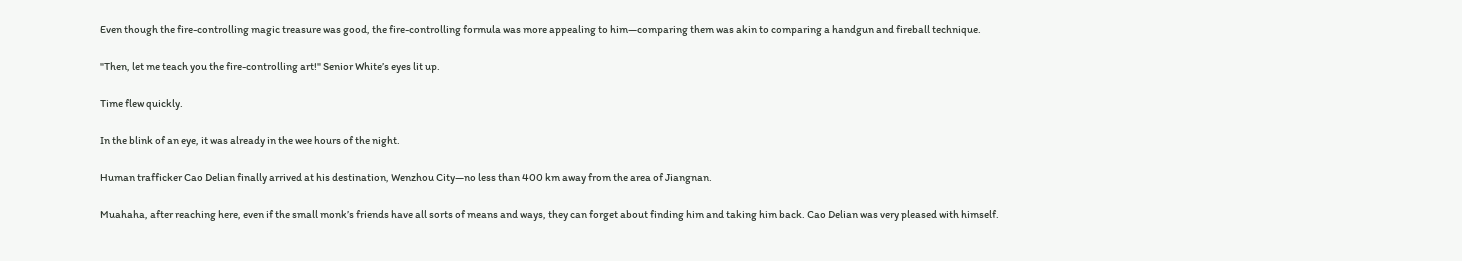Even though the fire-controlling magic treasure was good, the fire-controlling formula was more appealing to him—comparing them was akin to comparing a handgun and fireball technique.

"Then, let me teach you the fire-controlling art!" Senior White’s eyes lit up.

Time flew quickly.

In the blink of an eye, it was already in the wee hours of the night.

Human trafficker Cao Delian finally arrived at his destination, Wenzhou City—no less than 400 km away from the area of Jiangnan.

Muahaha, after reaching here, even if the small monk’s friends have all sorts of means and ways, they can forget about finding him and taking him back. Cao Delian was very pleased with himself.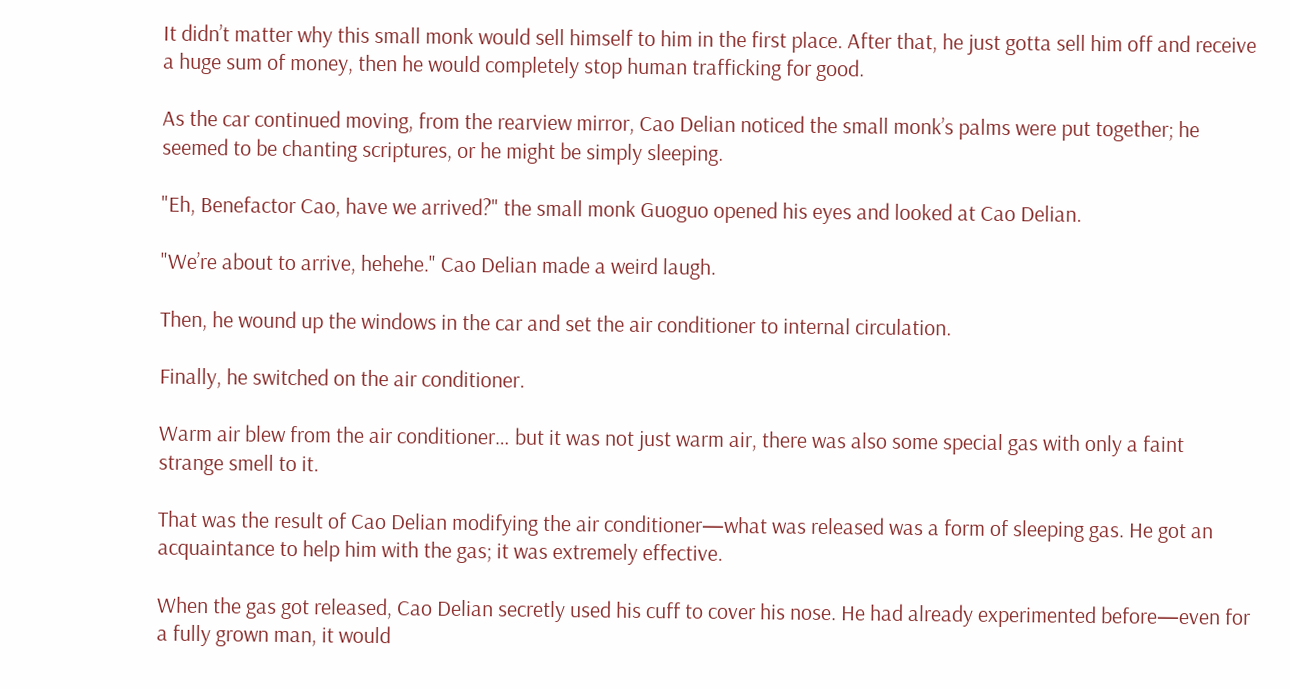It didn’t matter why this small monk would sell himself to him in the first place. After that, he just gotta sell him off and receive a huge sum of money, then he would completely stop human trafficking for good.

As the car continued moving, from the rearview mirror, Cao Delian noticed the small monk’s palms were put together; he seemed to be chanting scriptures, or he might be simply sleeping.

"Eh, Benefactor Cao, have we arrived?" the small monk Guoguo opened his eyes and looked at Cao Delian.

"We’re about to arrive, hehehe." Cao Delian made a weird laugh.

Then, he wound up the windows in the car and set the air conditioner to internal circulation.

Finally, he switched on the air conditioner.

Warm air blew from the air conditioner… but it was not just warm air, there was also some special gas with only a faint strange smell to it.

That was the result of Cao Delian modifying the air conditioner—what was released was a form of sleeping gas. He got an acquaintance to help him with the gas; it was extremely effective.

When the gas got released, Cao Delian secretly used his cuff to cover his nose. He had already experimented before—even for a fully grown man, it would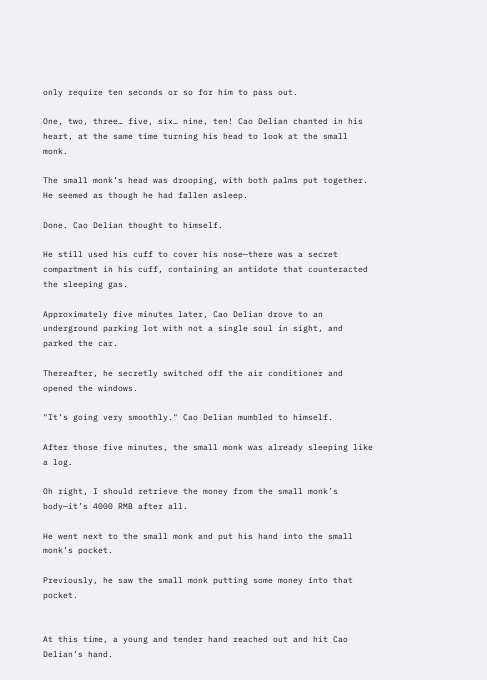only require ten seconds or so for him to pass out.

One, two, three… five, six… nine, ten! Cao Delian chanted in his heart, at the same time turning his head to look at the small monk.

The small monk’s head was drooping, with both palms put together. He seemed as though he had fallen asleep.

Done. Cao Delian thought to himself.

He still used his cuff to cover his nose—there was a secret compartment in his cuff, containing an antidote that counteracted the sleeping gas.

Approximately five minutes later, Cao Delian drove to an underground parking lot with not a single soul in sight, and parked the car.

Thereafter, he secretly switched off the air conditioner and opened the windows.

"It’s going very smoothly." Cao Delian mumbled to himself.

After those five minutes, the small monk was already sleeping like a log.

Oh right, I should retrieve the money from the small monk’s body—it’s 4000 RMB after all.

He went next to the small monk and put his hand into the small monk’s pocket.

Previously, he saw the small monk putting some money into that pocket.


At this time, a young and tender hand reached out and hit Cao Delian’s hand.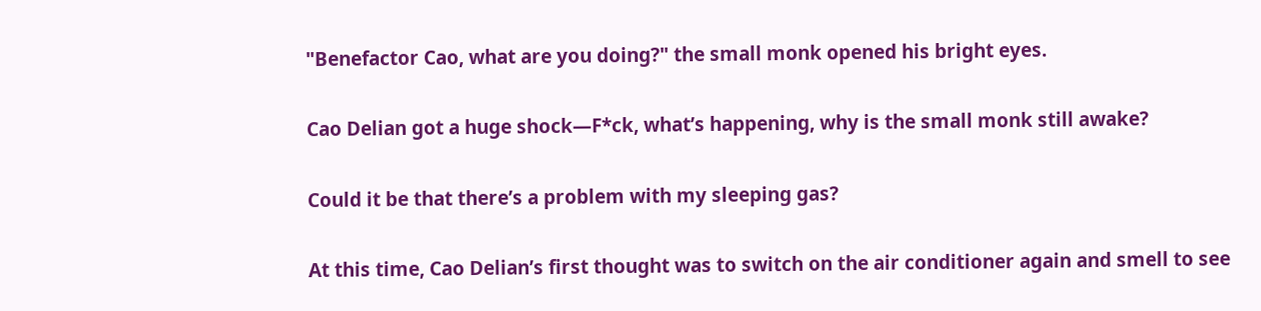"Benefactor Cao, what are you doing?" the small monk opened his bright eyes.

Cao Delian got a huge shock—F*ck, what’s happening, why is the small monk still awake?

Could it be that there’s a problem with my sleeping gas?

At this time, Cao Delian’s first thought was to switch on the air conditioner again and smell to see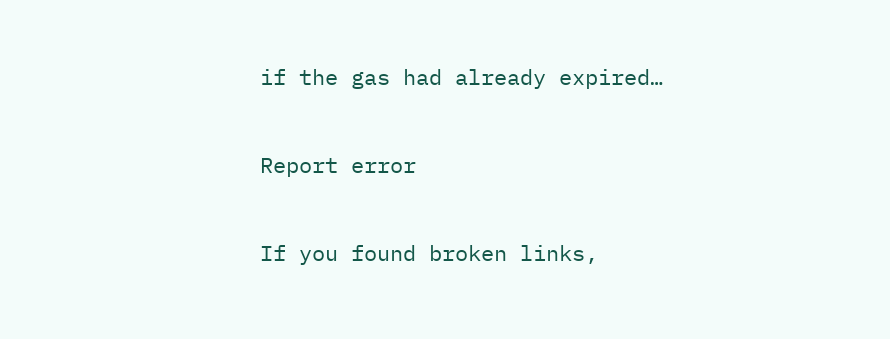if the gas had already expired…

Report error

If you found broken links,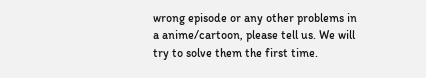wrong episode or any other problems in a anime/cartoon, please tell us. We will try to solve them the first time.